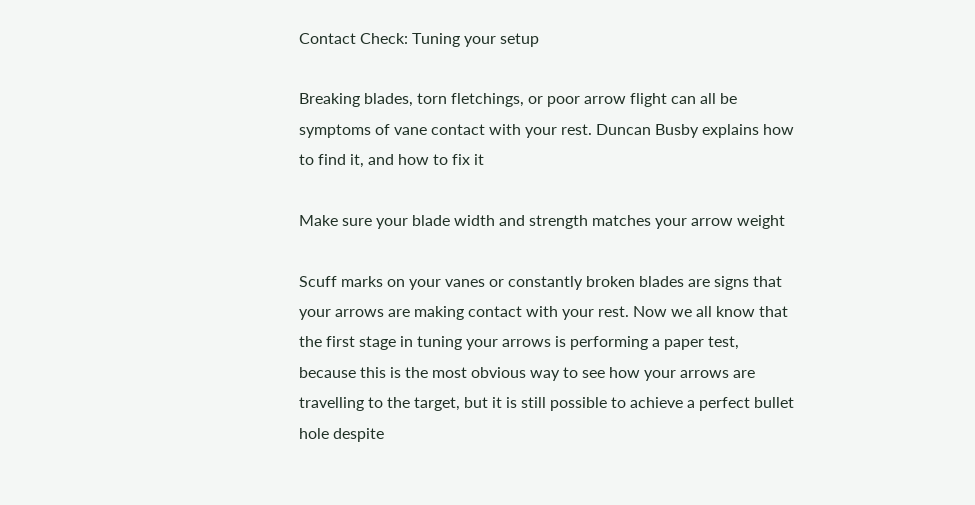Contact Check: Tuning your setup

Breaking blades, torn fletchings, or poor arrow flight can all be symptoms of vane contact with your rest. Duncan Busby explains how to find it, and how to fix it

Make sure your blade width and strength matches your arrow weight

Scuff marks on your vanes or constantly broken blades are signs that your arrows are making contact with your rest. Now we all know that the first stage in tuning your arrows is performing a paper test, because this is the most obvious way to see how your arrows are travelling to the target, but it is still possible to achieve a perfect bullet hole despite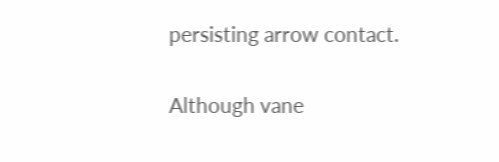persisting arrow contact.

Although vane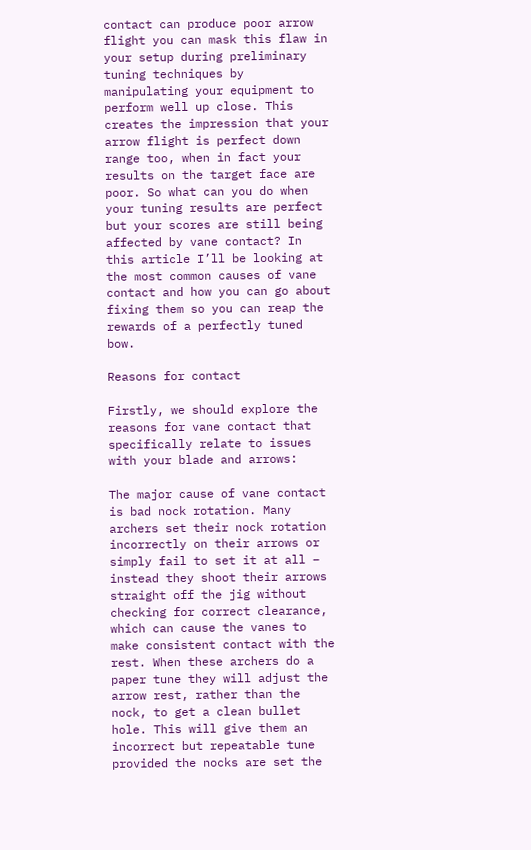contact can produce poor arrow flight you can mask this flaw in your setup during preliminary tuning techniques by manipulating your equipment to perform well up close. This creates the impression that your arrow flight is perfect down range too, when in fact your results on the target face are poor. So what can you do when your tuning results are perfect but your scores are still being affected by vane contact? In this article I’ll be looking at the most common causes of vane contact and how you can go about fixing them so you can reap the rewards of a perfectly tuned bow.

Reasons for contact

Firstly, we should explore the reasons for vane contact that specifically relate to issues with your blade and arrows:

The major cause of vane contact is bad nock rotation. Many archers set their nock rotation incorrectly on their arrows or simply fail to set it at all – instead they shoot their arrows straight off the jig without checking for correct clearance, which can cause the vanes to make consistent contact with the rest. When these archers do a paper tune they will adjust the arrow rest, rather than the nock, to get a clean bullet hole. This will give them an incorrect but repeatable tune provided the nocks are set the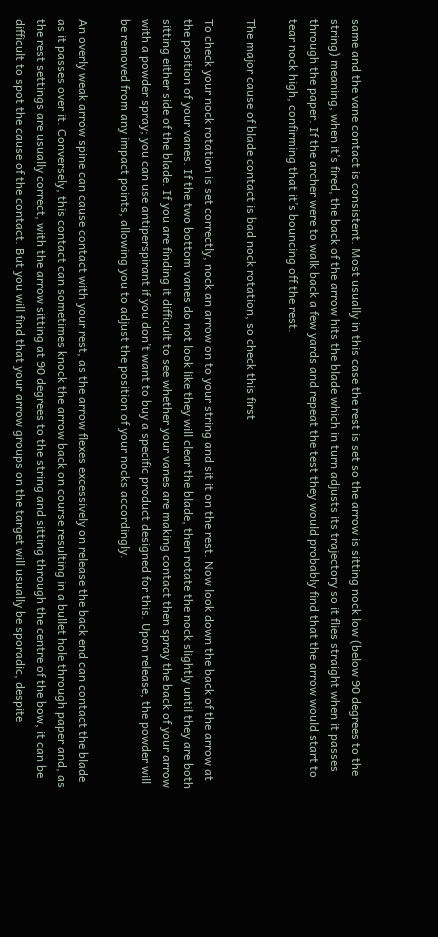same and the vane contact is consistent. Most usually in this case the rest is set so the arrow is sitting nock low (below 90 degrees to the string) meaning, when it’s fired, the back of the arrow hits the blade which in turn adjusts its trajectory so it flies straight when it passes through the paper. If the archer were to walk back a few yards and repeat the test they would probably find that the arrow would start to tear nock high, confirming that it’s bouncing off the rest.

The major cause of blade contact is bad nock rotation, so check this first

To check your nock rotation is set correctly, nock an arrow on to your string and sit it on the rest. Now look down the back of the arrow at the position of your vanes. If the two bottom vanes do not look like they will clear the blade, then rotate the nock slightly until they are both sitting either side of the blade. If you are finding it difficult to see whether your vanes are making contact then spray the back of your arrow with a powder spray; you can use antiperspirant if you don’t want to buy a specific product designed for this. Upon release, the powder will be removed from any impact points, allowing you to adjust the position of your nocks accordingly.

An overly weak arrow spine can cause contact with your rest, as the arrow flexes excessively on release the back end can contact the blade as it passes over it. Conversely, this contact can sometimes knock the arrow back on course resulting in a bullet hole through paper and, as the rest settings are usually correct, with the arrow sitting at 90 degrees to the string and sitting through the centre of the bow, it can be difficult to spot the cause of the contact. But you will find that your arrow groups on the target will usually be sporadic, despite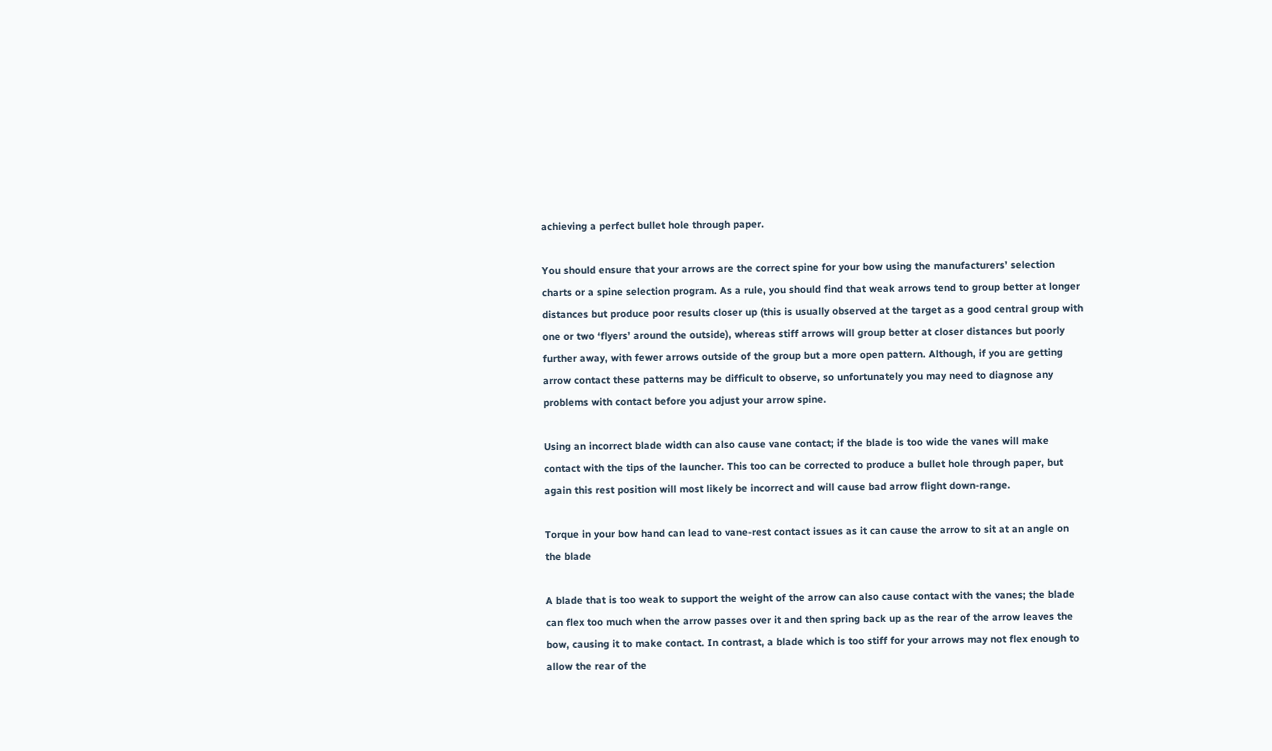achieving a perfect bullet hole through paper.

You should ensure that your arrows are the correct spine for your bow using the manufacturers’ selection charts or a spine selection program. As a rule, you should find that weak arrows tend to group better at longer distances but produce poor results closer up (this is usually observed at the target as a good central group with one or two ‘flyers’ around the outside), whereas stiff arrows will group better at closer distances but poorly further away, with fewer arrows outside of the group but a more open pattern. Although, if you are getting arrow contact these patterns may be difficult to observe, so unfortunately you may need to diagnose any problems with contact before you adjust your arrow spine.

Using an incorrect blade width can also cause vane contact; if the blade is too wide the vanes will make contact with the tips of the launcher. This too can be corrected to produce a bullet hole through paper, but again this rest position will most likely be incorrect and will cause bad arrow flight down-range.

Torque in your bow hand can lead to vane-rest contact issues as it can cause the arrow to sit at an angle on the blade

A blade that is too weak to support the weight of the arrow can also cause contact with the vanes; the blade can flex too much when the arrow passes over it and then spring back up as the rear of the arrow leaves the bow, causing it to make contact. In contrast, a blade which is too stiff for your arrows may not flex enough to allow the rear of the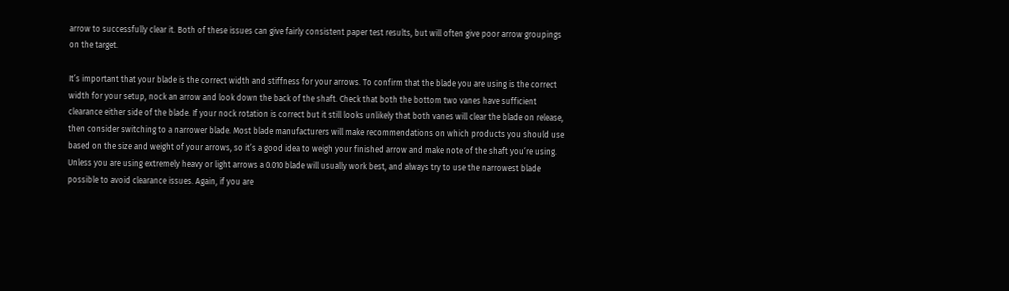arrow to successfully clear it. Both of these issues can give fairly consistent paper test results, but will often give poor arrow groupings on the target.

It’s important that your blade is the correct width and stiffness for your arrows. To confirm that the blade you are using is the correct width for your setup, nock an arrow and look down the back of the shaft. Check that both the bottom two vanes have sufficient clearance either side of the blade. If your nock rotation is correct but it still looks unlikely that both vanes will clear the blade on release, then consider switching to a narrower blade. Most blade manufacturers will make recommendations on which products you should use based on the size and weight of your arrows, so it’s a good idea to weigh your finished arrow and make note of the shaft you’re using. Unless you are using extremely heavy or light arrows a 0.010 blade will usually work best, and always try to use the narrowest blade possible to avoid clearance issues. Again, if you are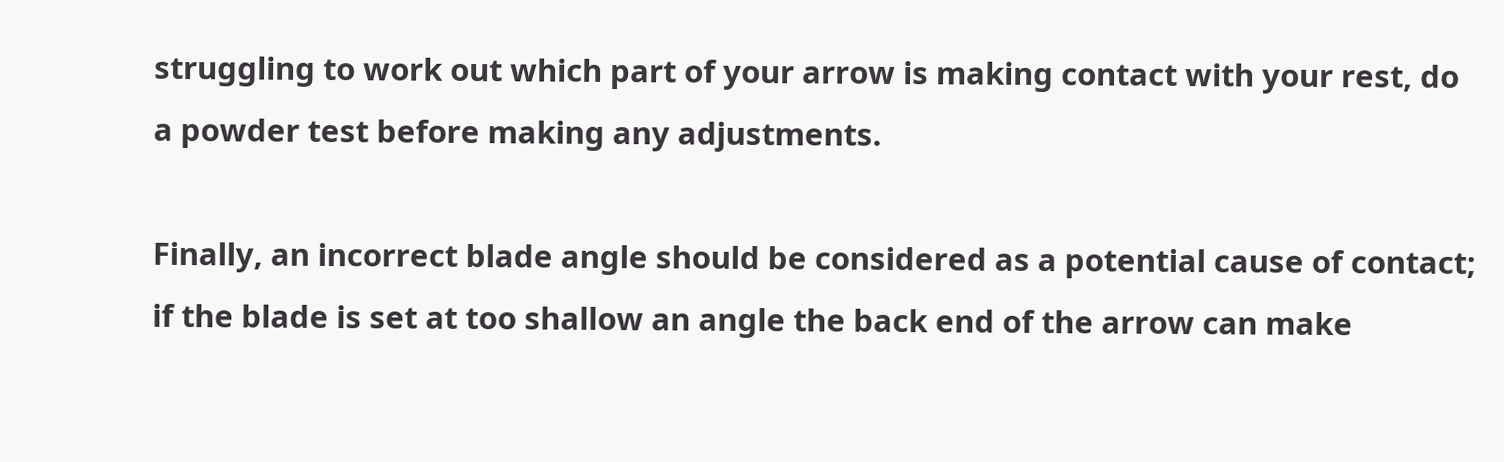struggling to work out which part of your arrow is making contact with your rest, do a powder test before making any adjustments.

Finally, an incorrect blade angle should be considered as a potential cause of contact; if the blade is set at too shallow an angle the back end of the arrow can make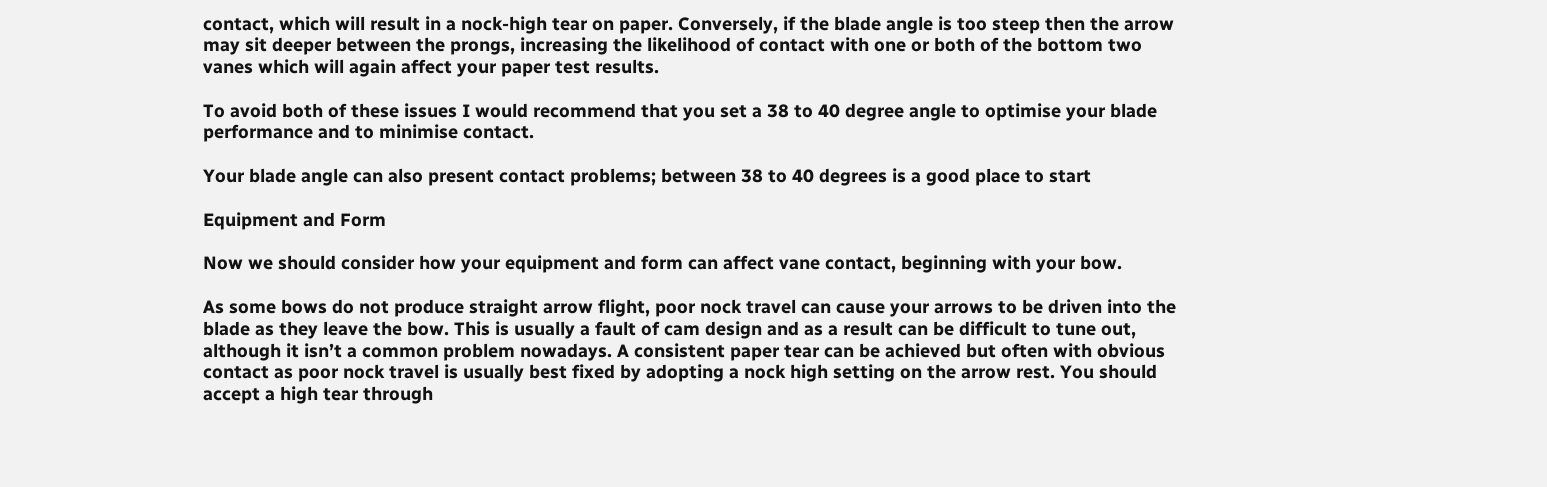contact, which will result in a nock-high tear on paper. Conversely, if the blade angle is too steep then the arrow may sit deeper between the prongs, increasing the likelihood of contact with one or both of the bottom two vanes which will again affect your paper test results.

To avoid both of these issues I would recommend that you set a 38 to 40 degree angle to optimise your blade performance and to minimise contact.

Your blade angle can also present contact problems; between 38 to 40 degrees is a good place to start

Equipment and Form

Now we should consider how your equipment and form can affect vane contact, beginning with your bow.

As some bows do not produce straight arrow flight, poor nock travel can cause your arrows to be driven into the blade as they leave the bow. This is usually a fault of cam design and as a result can be difficult to tune out, although it isn’t a common problem nowadays. A consistent paper tear can be achieved but often with obvious contact as poor nock travel is usually best fixed by adopting a nock high setting on the arrow rest. You should accept a high tear through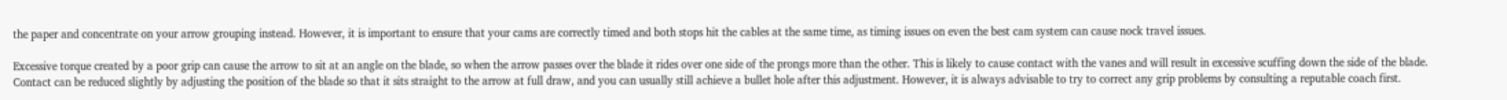the paper and concentrate on your arrow grouping instead. However, it is important to ensure that your cams are correctly timed and both stops hit the cables at the same time, as timing issues on even the best cam system can cause nock travel issues.

Excessive torque created by a poor grip can cause the arrow to sit at an angle on the blade, so when the arrow passes over the blade it rides over one side of the prongs more than the other. This is likely to cause contact with the vanes and will result in excessive scuffing down the side of the blade. Contact can be reduced slightly by adjusting the position of the blade so that it sits straight to the arrow at full draw, and you can usually still achieve a bullet hole after this adjustment. However, it is always advisable to try to correct any grip problems by consulting a reputable coach first.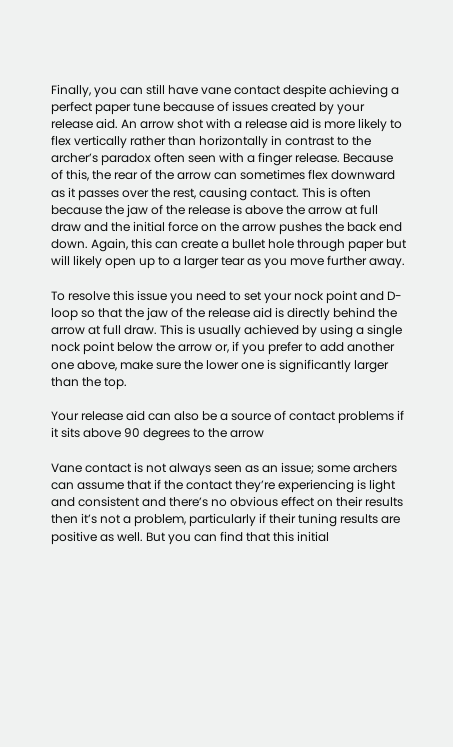Finally, you can still have vane contact despite achieving a perfect paper tune because of issues created by your release aid. An arrow shot with a release aid is more likely to flex vertically rather than horizontally in contrast to the archer’s paradox often seen with a finger release. Because of this, the rear of the arrow can sometimes flex downward as it passes over the rest, causing contact. This is often because the jaw of the release is above the arrow at full draw and the initial force on the arrow pushes the back end down. Again, this can create a bullet hole through paper but will likely open up to a larger tear as you move further away.

To resolve this issue you need to set your nock point and D-loop so that the jaw of the release aid is directly behind the arrow at full draw. This is usually achieved by using a single nock point below the arrow or, if you prefer to add another one above, make sure the lower one is significantly larger than the top.

Your release aid can also be a source of contact problems if it sits above 90 degrees to the arrow

Vane contact is not always seen as an issue; some archers can assume that if the contact they’re experiencing is light and consistent and there’s no obvious effect on their results then it’s not a problem, particularly if their tuning results are positive as well. But you can find that this initial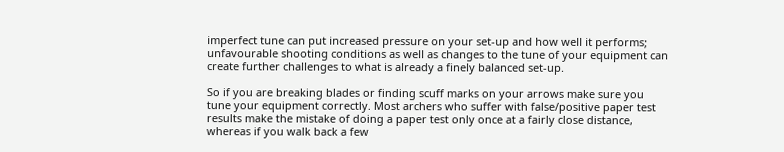imperfect tune can put increased pressure on your set-up and how well it performs; unfavourable shooting conditions as well as changes to the tune of your equipment can create further challenges to what is already a finely balanced set-up.

So if you are breaking blades or finding scuff marks on your arrows make sure you tune your equipment correctly. Most archers who suffer with false/positive paper test results make the mistake of doing a paper test only once at a fairly close distance, whereas if you walk back a few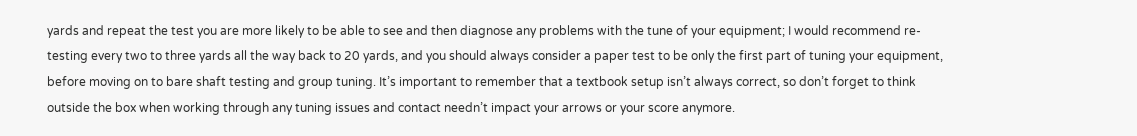yards and repeat the test you are more likely to be able to see and then diagnose any problems with the tune of your equipment; I would recommend re-testing every two to three yards all the way back to 20 yards, and you should always consider a paper test to be only the first part of tuning your equipment, before moving on to bare shaft testing and group tuning. It’s important to remember that a textbook setup isn’t always correct, so don’t forget to think outside the box when working through any tuning issues and contact needn’t impact your arrows or your score anymore.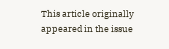This article originally appeared in the issue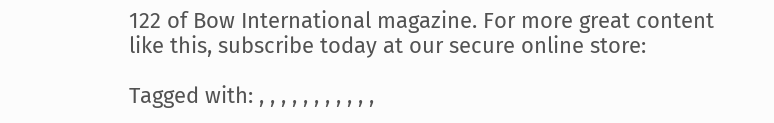122 of Bow International magazine. For more great content like this, subscribe today at our secure online store:

Tagged with: , , , , , , , , , , ,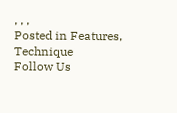, , ,
Posted in Features, Technique
Follow Us